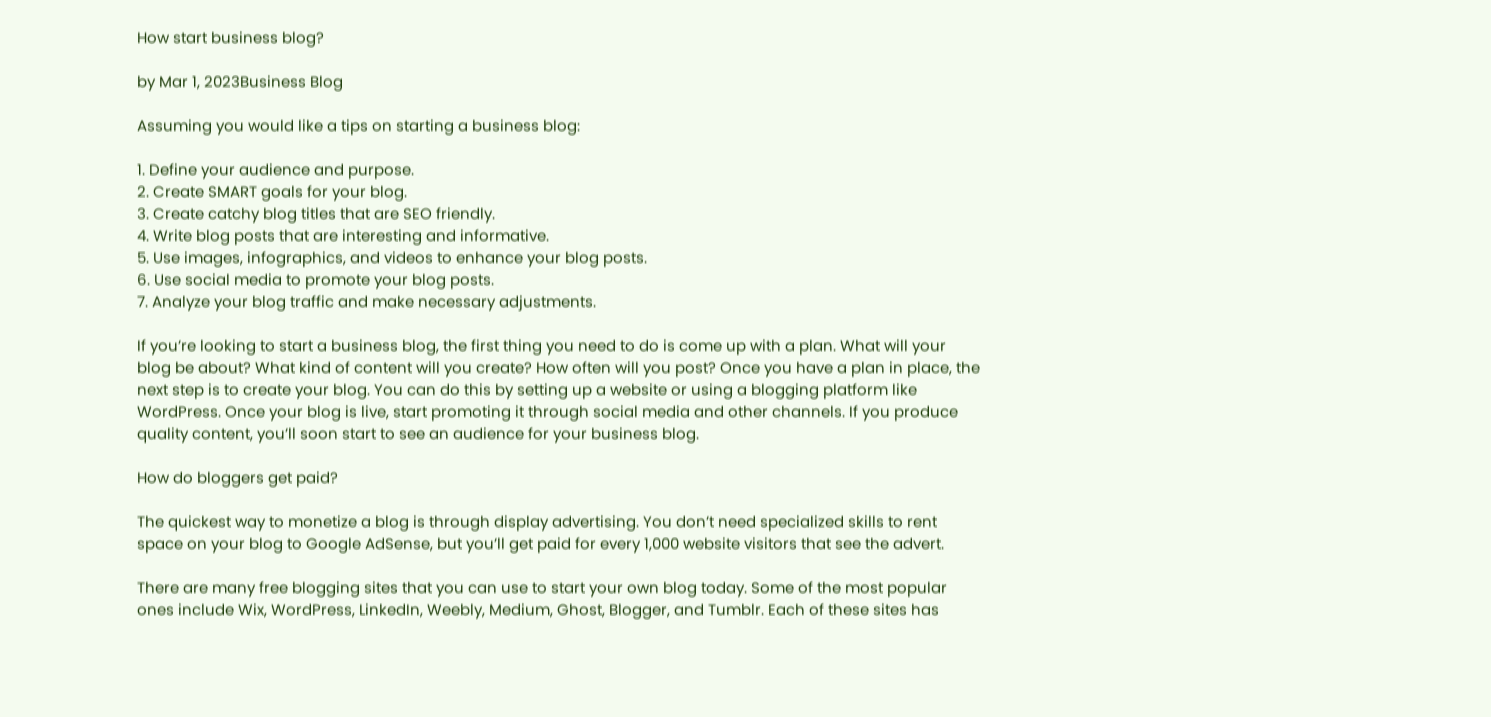How start business blog?

by Mar 1, 2023Business Blog

Assuming you would like a tips on starting a business blog:

1. Define your audience and purpose.
2. Create SMART goals for your blog.
3. Create catchy blog titles that are SEO friendly.
4. Write blog posts that are interesting and informative.
5. Use images, infographics, and videos to enhance your blog posts.
6. Use social media to promote your blog posts.
7. Analyze your blog traffic and make necessary adjustments.

If you’re looking to start a business blog, the first thing you need to do is come up with a plan. What will your blog be about? What kind of content will you create? How often will you post? Once you have a plan in place, the next step is to create your blog. You can do this by setting up a website or using a blogging platform like WordPress. Once your blog is live, start promoting it through social media and other channels. If you produce quality content, you’ll soon start to see an audience for your business blog.

How do bloggers get paid?

The quickest way to monetize a blog is through display advertising. You don’t need specialized skills to rent space on your blog to Google AdSense, but you’ll get paid for every 1,000 website visitors that see the advert.

There are many free blogging sites that you can use to start your own blog today. Some of the most popular ones include Wix, WordPress, LinkedIn, Weebly, Medium, Ghost, Blogger, and Tumblr. Each of these sites has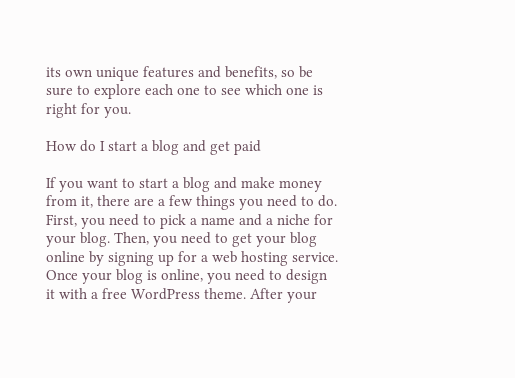its own unique features and benefits, so be sure to explore each one to see which one is right for you.

How do I start a blog and get paid

If you want to start a blog and make money from it, there are a few things you need to do. First, you need to pick a name and a niche for your blog. Then, you need to get your blog online by signing up for a web hosting service. Once your blog is online, you need to design it with a free WordPress theme. After your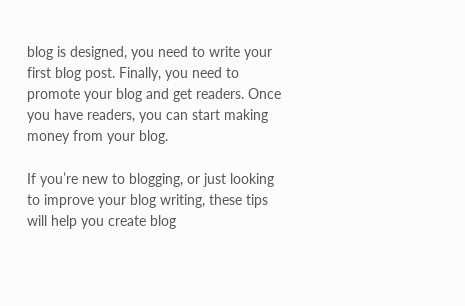blog is designed, you need to write your first blog post. Finally, you need to promote your blog and get readers. Once you have readers, you can start making money from your blog.

If you’re new to blogging, or just looking to improve your blog writing, these tips will help you create blog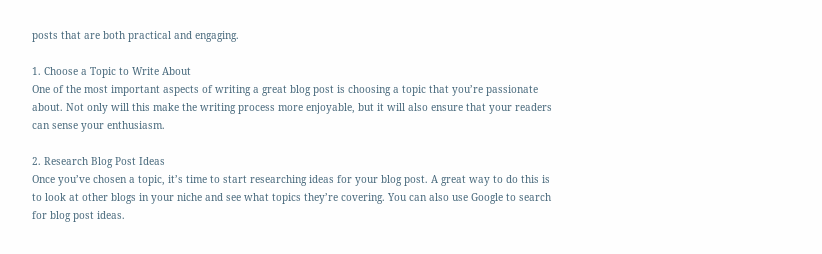posts that are both practical and engaging.

1. Choose a Topic to Write About
One of the most important aspects of writing a great blog post is choosing a topic that you’re passionate about. Not only will this make the writing process more enjoyable, but it will also ensure that your readers can sense your enthusiasm.

2. Research Blog Post Ideas
Once you’ve chosen a topic, it’s time to start researching ideas for your blog post. A great way to do this is to look at other blogs in your niche and see what topics they’re covering. You can also use Google to search for blog post ideas.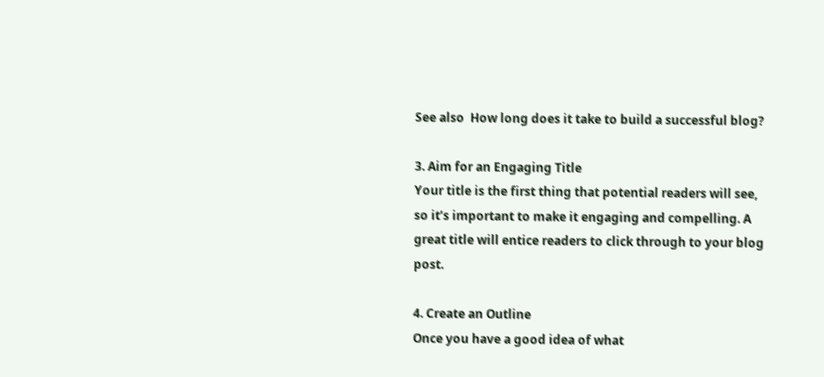See also  How long does it take to build a successful blog?

3. Aim for an Engaging Title
Your title is the first thing that potential readers will see, so it’s important to make it engaging and compelling. A great title will entice readers to click through to your blog post.

4. Create an Outline
Once you have a good idea of what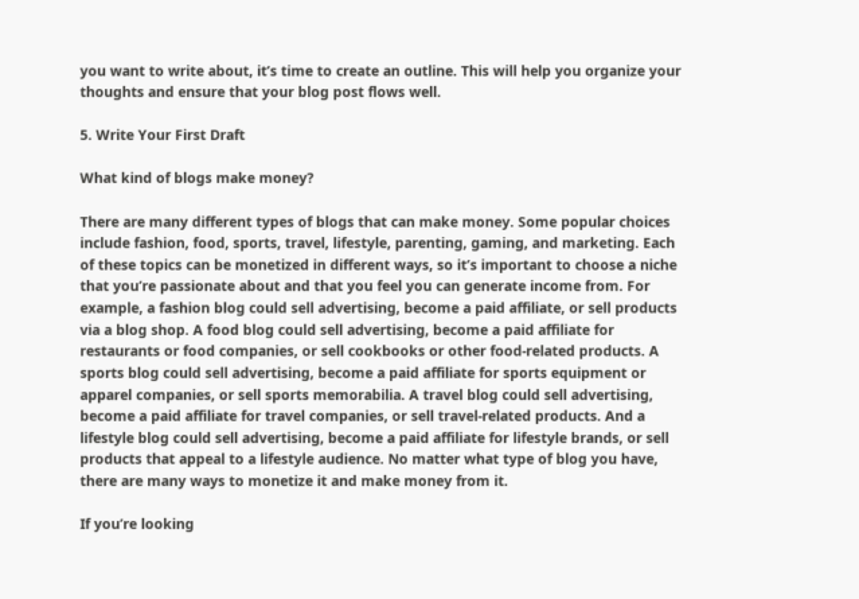you want to write about, it’s time to create an outline. This will help you organize your thoughts and ensure that your blog post flows well.

5. Write Your First Draft

What kind of blogs make money?

There are many different types of blogs that can make money. Some popular choices include fashion, food, sports, travel, lifestyle, parenting, gaming, and marketing. Each of these topics can be monetized in different ways, so it’s important to choose a niche that you’re passionate about and that you feel you can generate income from. For example, a fashion blog could sell advertising, become a paid affiliate, or sell products via a blog shop. A food blog could sell advertising, become a paid affiliate for restaurants or food companies, or sell cookbooks or other food-related products. A sports blog could sell advertising, become a paid affiliate for sports equipment or apparel companies, or sell sports memorabilia. A travel blog could sell advertising, become a paid affiliate for travel companies, or sell travel-related products. And a lifestyle blog could sell advertising, become a paid affiliate for lifestyle brands, or sell products that appeal to a lifestyle audience. No matter what type of blog you have, there are many ways to monetize it and make money from it.

If you’re looking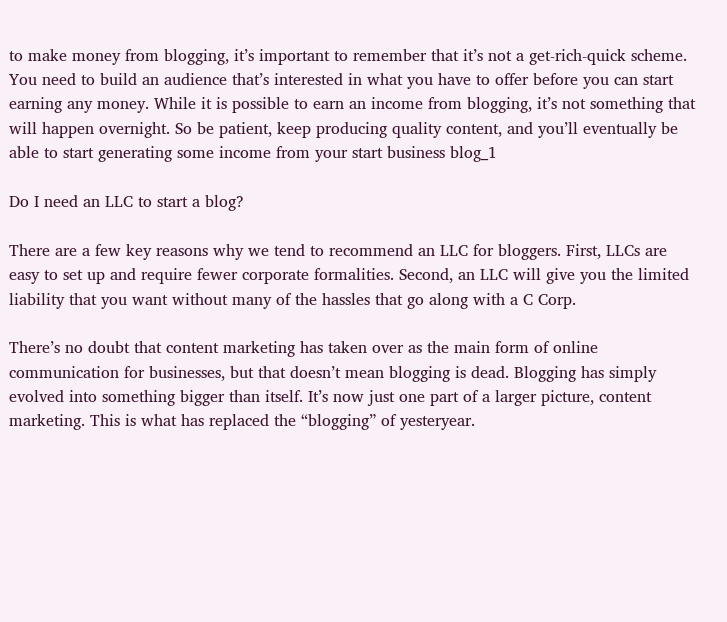to make money from blogging, it’s important to remember that it’s not a get-rich-quick scheme. You need to build an audience that’s interested in what you have to offer before you can start earning any money. While it is possible to earn an income from blogging, it’s not something that will happen overnight. So be patient, keep producing quality content, and you’ll eventually be able to start generating some income from your start business blog_1

Do I need an LLC to start a blog?

There are a few key reasons why we tend to recommend an LLC for bloggers. First, LLCs are easy to set up and require fewer corporate formalities. Second, an LLC will give you the limited liability that you want without many of the hassles that go along with a C Corp.

There’s no doubt that content marketing has taken over as the main form of online communication for businesses, but that doesn’t mean blogging is dead. Blogging has simply evolved into something bigger than itself. It’s now just one part of a larger picture, content marketing. This is what has replaced the “blogging” of yesteryear.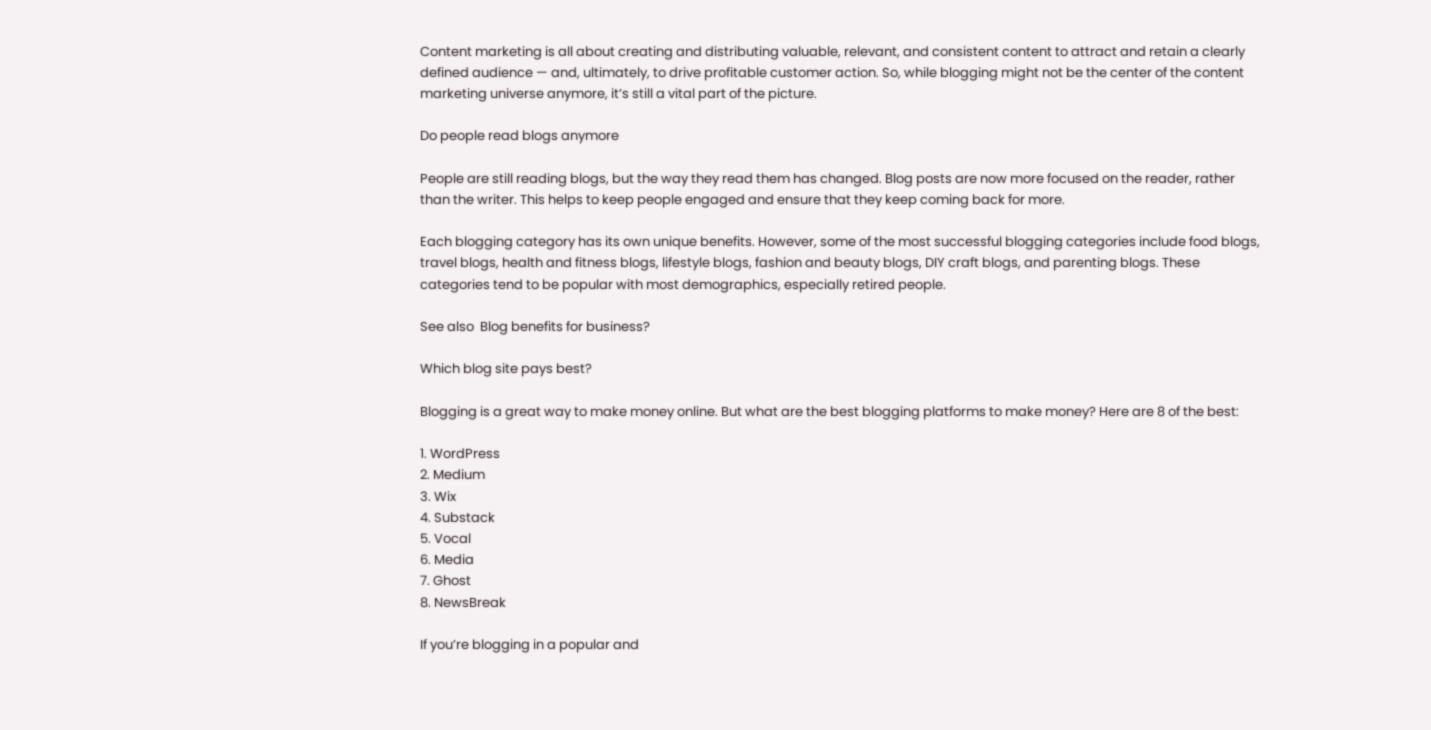Content marketing is all about creating and distributing valuable, relevant, and consistent content to attract and retain a clearly defined audience — and, ultimately, to drive profitable customer action. So, while blogging might not be the center of the content marketing universe anymore, it’s still a vital part of the picture.

Do people read blogs anymore

People are still reading blogs, but the way they read them has changed. Blog posts are now more focused on the reader, rather than the writer. This helps to keep people engaged and ensure that they keep coming back for more.

Each blogging category has its own unique benefits. However, some of the most successful blogging categories include food blogs, travel blogs, health and fitness blogs, lifestyle blogs, fashion and beauty blogs, DIY craft blogs, and parenting blogs. These categories tend to be popular with most demographics, especially retired people.

See also  Blog benefits for business?

Which blog site pays best?

Blogging is a great way to make money online. But what are the best blogging platforms to make money? Here are 8 of the best:

1. WordPress
2. Medium
3. Wix
4. Substack
5. Vocal
6. Media
7. Ghost
8. NewsBreak

If you’re blogging in a popular and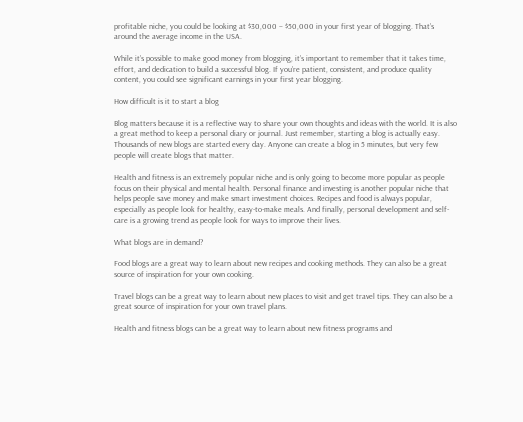profitable niche, you could be looking at $30,000 – $50,000 in your first year of blogging. That’s around the average income in the USA.

While it’s possible to make good money from blogging, it’s important to remember that it takes time, effort, and dedication to build a successful blog. If you’re patient, consistent, and produce quality content, you could see significant earnings in your first year blogging.

How difficult is it to start a blog

Blog matters because it is a reflective way to share your own thoughts and ideas with the world. It is also a great method to keep a personal diary or journal. Just remember, starting a blog is actually easy. Thousands of new blogs are started every day. Anyone can create a blog in 5 minutes, but very few people will create blogs that matter.

Health and fitness is an extremely popular niche and is only going to become more popular as people focus on their physical and mental health. Personal finance and investing is another popular niche that helps people save money and make smart investment choices. Recipes and food is always popular, especially as people look for healthy, easy-to-make meals. And finally, personal development and self-care is a growing trend as people look for ways to improve their lives.

What blogs are in demand?

Food blogs are a great way to learn about new recipes and cooking methods. They can also be a great source of inspiration for your own cooking.

Travel blogs can be a great way to learn about new places to visit and get travel tips. They can also be a great source of inspiration for your own travel plans.

Health and fitness blogs can be a great way to learn about new fitness programs and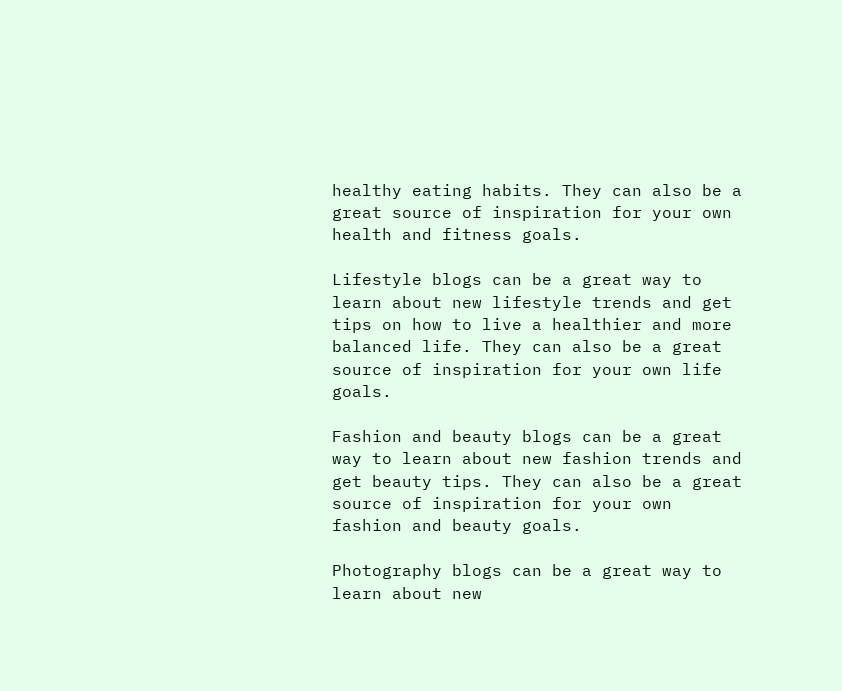healthy eating habits. They can also be a great source of inspiration for your own health and fitness goals.

Lifestyle blogs can be a great way to learn about new lifestyle trends and get tips on how to live a healthier and more balanced life. They can also be a great source of inspiration for your own life goals.

Fashion and beauty blogs can be a great way to learn about new fashion trends and get beauty tips. They can also be a great source of inspiration for your own fashion and beauty goals.

Photography blogs can be a great way to learn about new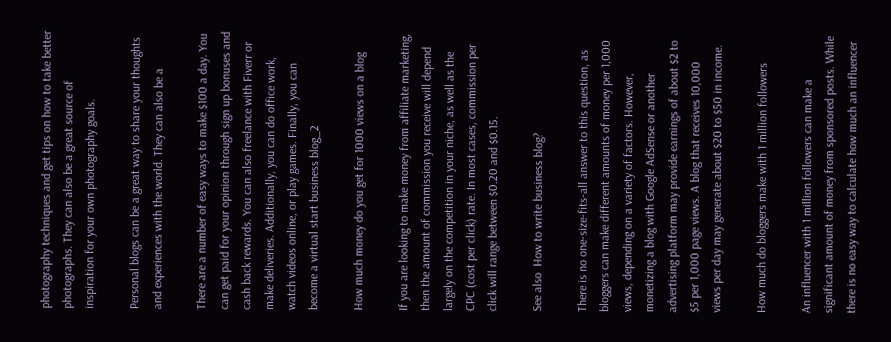photography techniques and get tips on how to take better photographs. They can also be a great source of inspiration for your own photography goals.

Personal blogs can be a great way to share your thoughts and experiences with the world. They can also be a

There are a number of easy ways to make $100 a day. You can get paid for your opinion through sign up bonuses and cash back rewards. You can also freelance with Fiverr or make deliveries. Additionally, you can do office work, watch videos online, or play games. Finally, you can become a virtual start business blog_2

How much money do you get for 1000 views on a blog

If you are looking to make money from affiliate marketing, then the amount of commission you receive will depend largely on the competition in your niche, as well as the CPC (cost per click) rate. In most cases, commission per click will range between $0.20 and $0.15.

See also  How to write business blog?

There is no one-size-fits-all answer to this question, as bloggers can make different amounts of money per 1,000 views, depending on a variety of factors. However, monetizing a blog with Google AdSense or another advertising platform may provide earnings of about $2 to $5 per 1,000 page views. A blog that receives 10,000 views per day may generate about $20 to $50 in income.

How much do bloggers make with 1 million followers

An influencer with 1 million followers can make a significant amount of money from sponsored posts. While there is no easy way to calculate how much an influencer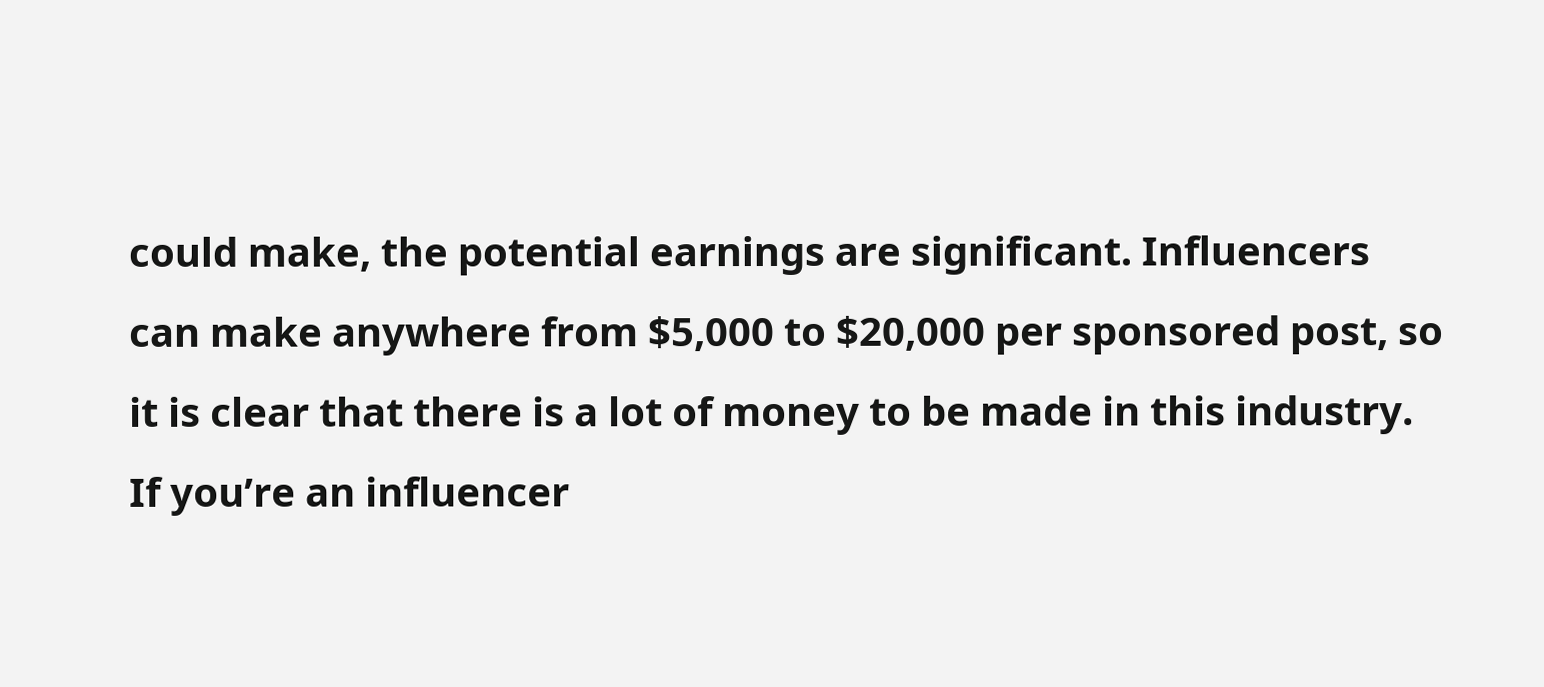could make, the potential earnings are significant. Influencers can make anywhere from $5,000 to $20,000 per sponsored post, so it is clear that there is a lot of money to be made in this industry. If you’re an influencer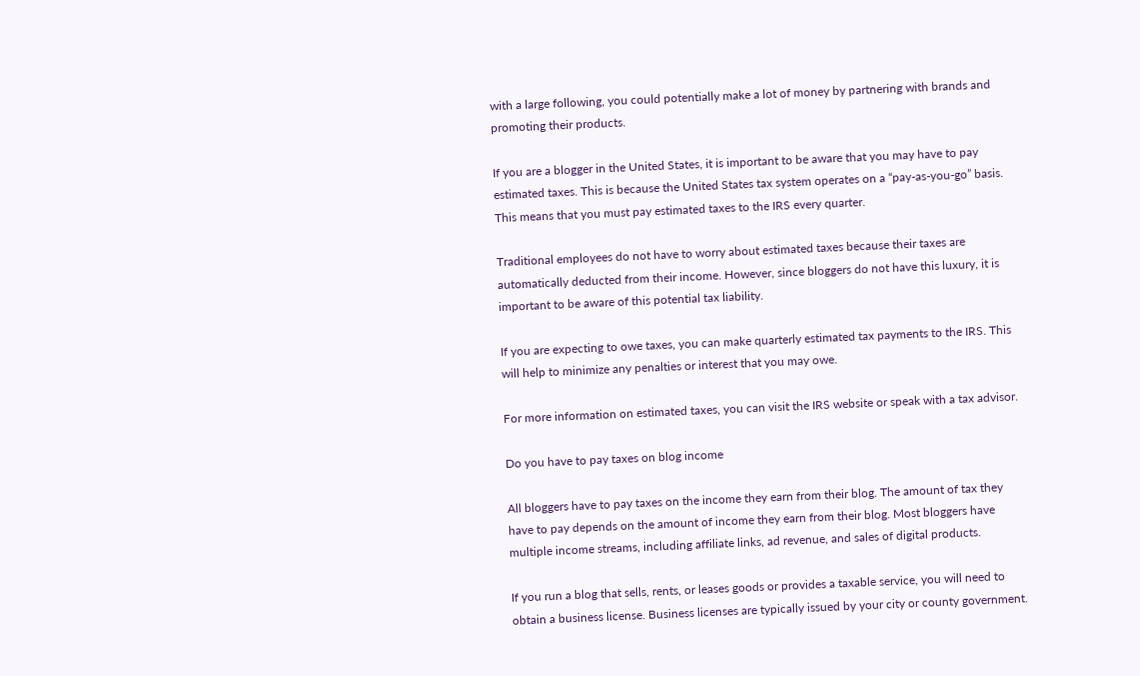with a large following, you could potentially make a lot of money by partnering with brands and promoting their products.

If you are a blogger in the United States, it is important to be aware that you may have to pay estimated taxes. This is because the United States tax system operates on a “pay-as-you-go” basis. This means that you must pay estimated taxes to the IRS every quarter.

Traditional employees do not have to worry about estimated taxes because their taxes are automatically deducted from their income. However, since bloggers do not have this luxury, it is important to be aware of this potential tax liability.

If you are expecting to owe taxes, you can make quarterly estimated tax payments to the IRS. This will help to minimize any penalties or interest that you may owe.

For more information on estimated taxes, you can visit the IRS website or speak with a tax advisor.

Do you have to pay taxes on blog income

All bloggers have to pay taxes on the income they earn from their blog. The amount of tax they have to pay depends on the amount of income they earn from their blog. Most bloggers have multiple income streams, including affiliate links, ad revenue, and sales of digital products.

If you run a blog that sells, rents, or leases goods or provides a taxable service, you will need to obtain a business license. Business licenses are typically issued by your city or county government.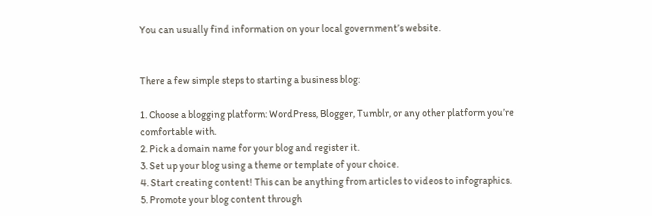You can usually find information on your local government’s website.


There a few simple steps to starting a business blog:

1. Choose a blogging platform: WordPress, Blogger, Tumblr, or any other platform you’re comfortable with.
2. Pick a domain name for your blog and register it.
3. Set up your blog using a theme or template of your choice.
4. Start creating content! This can be anything from articles to videos to infographics.
5. Promote your blog content through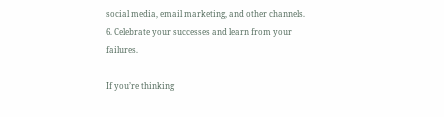social media, email marketing, and other channels.
6. Celebrate your successes and learn from your failures.

If you’re thinking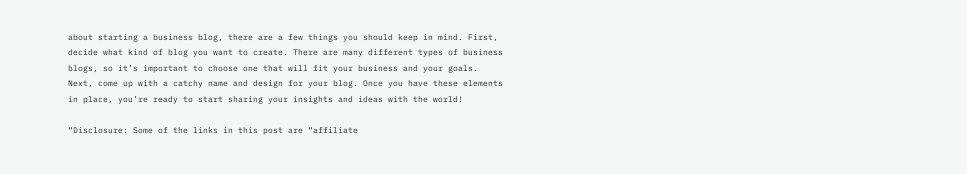about starting a business blog, there are a few things you should keep in mind. First, decide what kind of blog you want to create. There are many different types of business blogs, so it’s important to choose one that will fit your business and your goals. Next, come up with a catchy name and design for your blog. Once you have these elements in place, you’re ready to start sharing your insights and ideas with the world!

“Disclosure: Some of the links in this post are “affiliate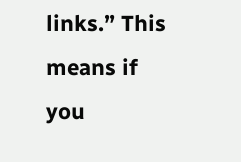links.” This means if you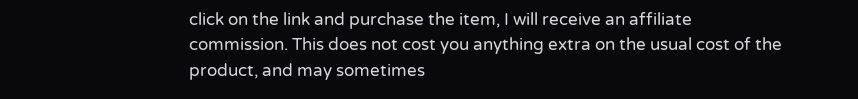click on the link and purchase the item, I will receive an affiliate commission. This does not cost you anything extra on the usual cost of the product, and may sometimes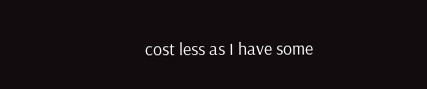cost less as I have some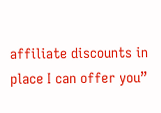affiliate discounts in place I can offer you”